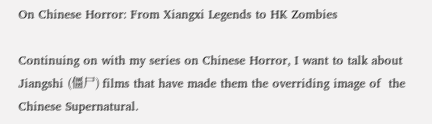On Chinese Horror: From Xiangxi Legends to HK Zombies

Continuing on with my series on Chinese Horror, I want to talk about Jiangshi (僵尸) films that have made them the overriding image of  the Chinese Supernatural.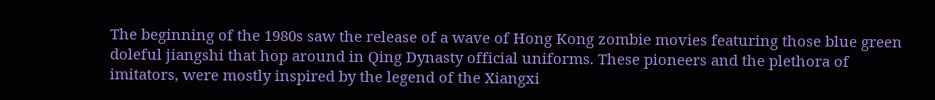The beginning of the 1980s saw the release of a wave of Hong Kong zombie movies featuring those blue green doleful jiangshi that hop around in Qing Dynasty official uniforms. These pioneers and the plethora of imitators, were mostly inspired by the legend of the Xiangxi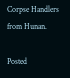Corpse Handlers from Hunan.

Posted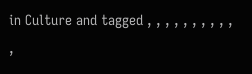in Culture and tagged , , , , , , , , , , ,